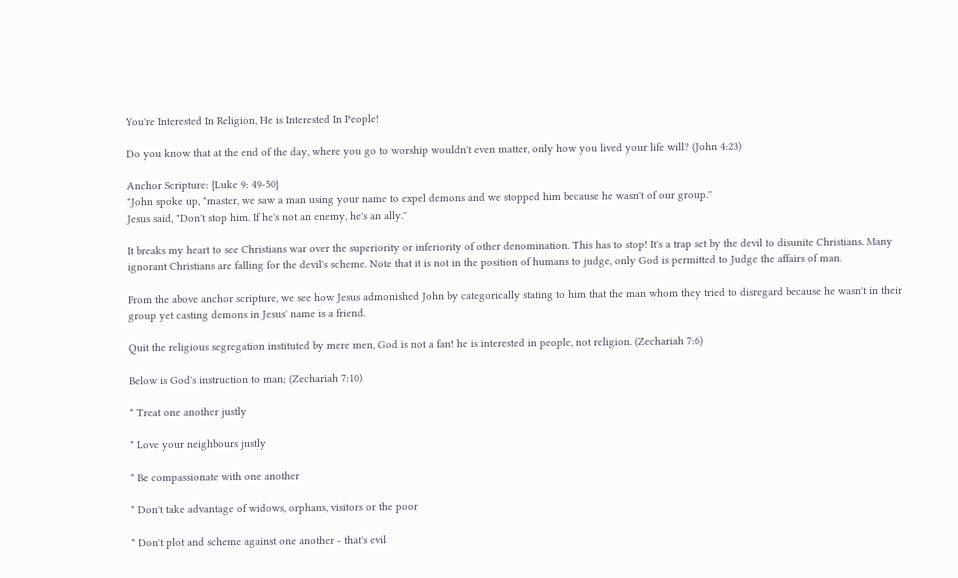You're Interested In Religion, He is Interested In People!

Do you know that at the end of the day, where you go to worship wouldn't even matter, only how you lived your life will? (John 4:23)

Anchor Scripture: {Luke 9: 49-50}
"John spoke up, "master, we saw a man using your name to expel demons and we stopped him because he wasn't of our group.''
Jesus said, "Don't stop him. If he's not an enemy, he's an ally.''

It breaks my heart to see Christians war over the superiority or inferiority of other denomination. This has to stop! It's a trap set by the devil to disunite Christians. Many ignorant Christians are falling for the devil's scheme. Note that it is not in the position of humans to judge, only God is permitted to Judge the affairs of man.

From the above anchor scripture, we see how Jesus admonished John by categorically stating to him that the man whom they tried to disregard because he wasn't in their group yet casting demons in Jesus' name is a friend.

Quit the religious segregation instituted by mere men, God is not a fan! he is interested in people, not religion. (Zechariah 7:6)

Below is God's instruction to man; (Zechariah 7:10)

* Treat one another justly

* Love your neighbours justly

* Be compassionate with one another

* Don't take advantage of widows, orphans, visitors or the poor

* Don't plot and scheme against one another - that's evil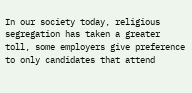In our society today, religious segregation has taken a greater toll, some employers give preference to only candidates that attend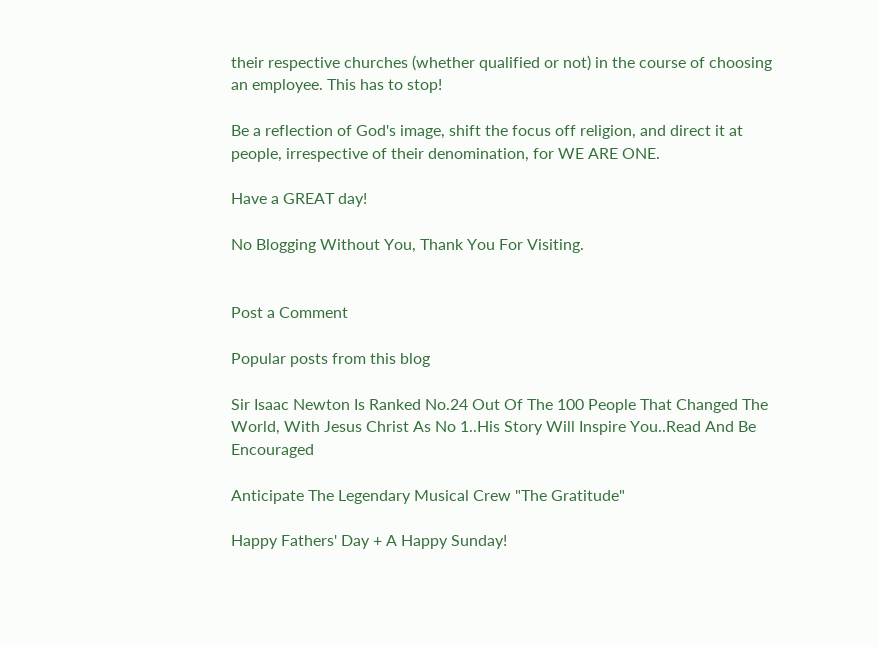their respective churches (whether qualified or not) in the course of choosing an employee. This has to stop!

Be a reflection of God's image, shift the focus off religion, and direct it at people, irrespective of their denomination, for WE ARE ONE.

Have a GREAT day!

No Blogging Without You, Thank You For Visiting.


Post a Comment

Popular posts from this blog

Sir Isaac Newton Is Ranked No.24 Out Of The 100 People That Changed The World, With Jesus Christ As No 1..His Story Will Inspire You..Read And Be Encouraged

Anticipate The Legendary Musical Crew "The Gratitude"

Happy Fathers' Day + A Happy Sunday!